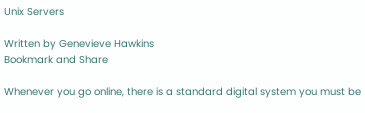Unix Servers

Written by Genevieve Hawkins
Bookmark and Share

Whenever you go online, there is a standard digital system you must be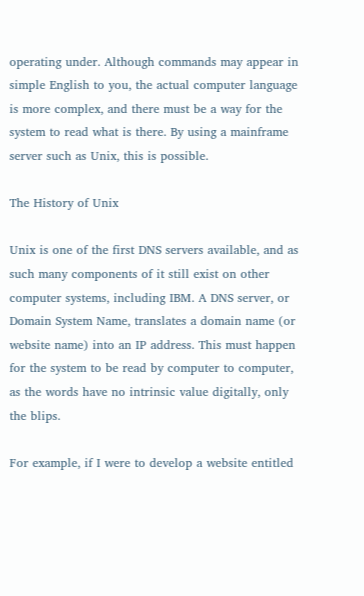operating under. Although commands may appear in simple English to you, the actual computer language is more complex, and there must be a way for the system to read what is there. By using a mainframe server such as Unix, this is possible.

The History of Unix

Unix is one of the first DNS servers available, and as such many components of it still exist on other computer systems, including IBM. A DNS server, or Domain System Name, translates a domain name (or website name) into an IP address. This must happen for the system to be read by computer to computer, as the words have no intrinsic value digitally, only the blips.

For example, if I were to develop a website entitled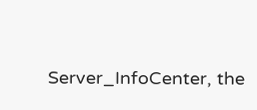Server_InfoCenter, the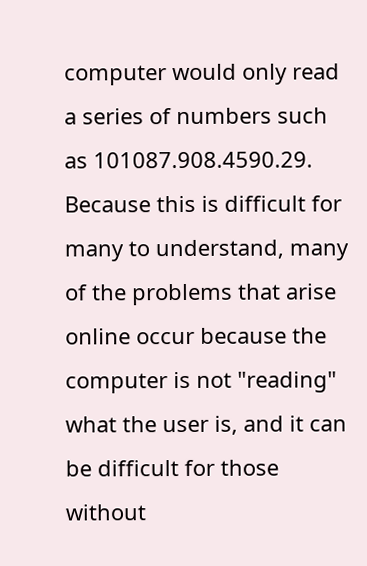computer would only read a series of numbers such as 101087.908.4590.29. Because this is difficult for many to understand, many of the problems that arise online occur because the computer is not "reading" what the user is, and it can be difficult for those without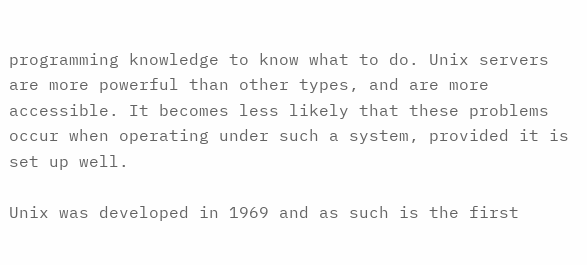programming knowledge to know what to do. Unix servers are more powerful than other types, and are more accessible. It becomes less likely that these problems occur when operating under such a system, provided it is set up well.

Unix was developed in 1969 and as such is the first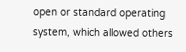open or standard operating system, which allowed others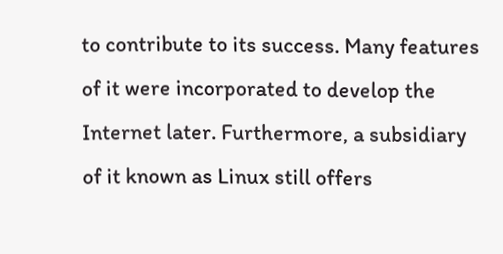to contribute to its success. Many features of it were incorporated to develop the Internet later. Furthermore, a subsidiary of it known as Linux still offers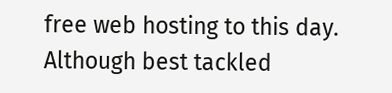free web hosting to this day. Although best tackled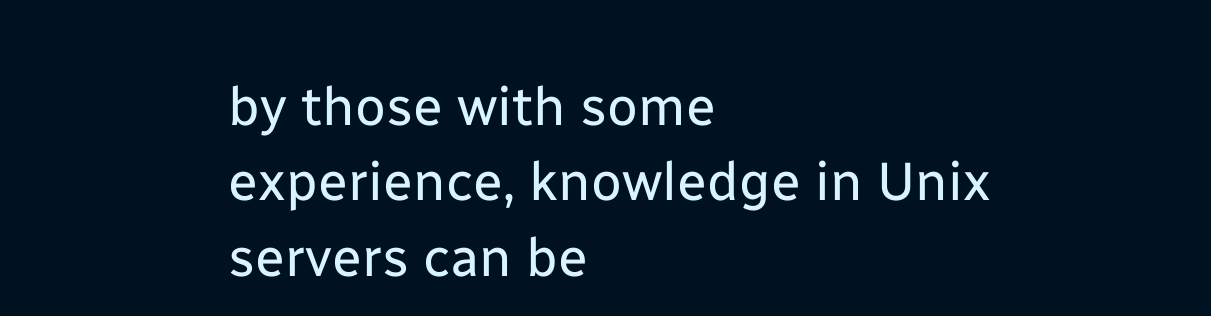by those with some experience, knowledge in Unix servers can be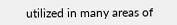utilized in many areas of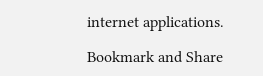internet applications.

Bookmark and Share